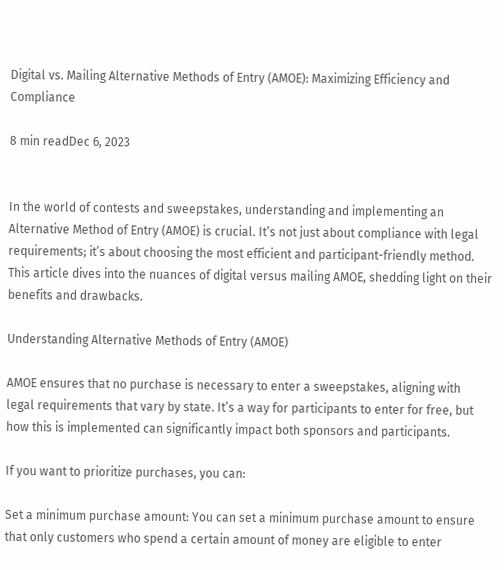Digital vs. Mailing Alternative Methods of Entry (AMOE): Maximizing Efficiency and Compliance

8 min readDec 6, 2023


In the world of contests and sweepstakes, understanding and implementing an Alternative Method of Entry (AMOE) is crucial. It’s not just about compliance with legal requirements; it’s about choosing the most efficient and participant-friendly method. This article dives into the nuances of digital versus mailing AMOE, shedding light on their benefits and drawbacks.

Understanding Alternative Methods of Entry (AMOE)

AMOE ensures that no purchase is necessary to enter a sweepstakes, aligning with legal requirements that vary by state. It’s a way for participants to enter for free, but how this is implemented can significantly impact both sponsors and participants.

If you want to prioritize purchases, you can:

Set a minimum purchase amount: You can set a minimum purchase amount to ensure that only customers who spend a certain amount of money are eligible to enter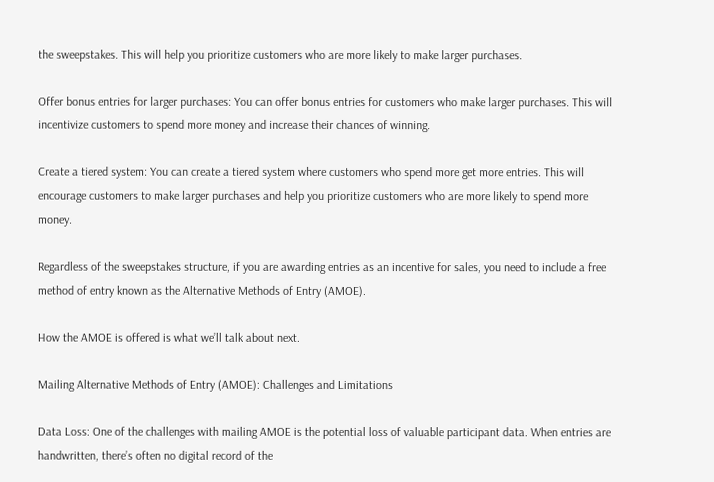the sweepstakes. This will help you prioritize customers who are more likely to make larger purchases.

Offer bonus entries for larger purchases: You can offer bonus entries for customers who make larger purchases. This will incentivize customers to spend more money and increase their chances of winning.

Create a tiered system: You can create a tiered system where customers who spend more get more entries. This will encourage customers to make larger purchases and help you prioritize customers who are more likely to spend more money.

Regardless of the sweepstakes structure, if you are awarding entries as an incentive for sales, you need to include a free method of entry known as the Alternative Methods of Entry (AMOE).

How the AMOE is offered is what we’ll talk about next.

Mailing Alternative Methods of Entry (AMOE): Challenges and Limitations

Data Loss: One of the challenges with mailing AMOE is the potential loss of valuable participant data. When entries are handwritten, there’s often no digital record of the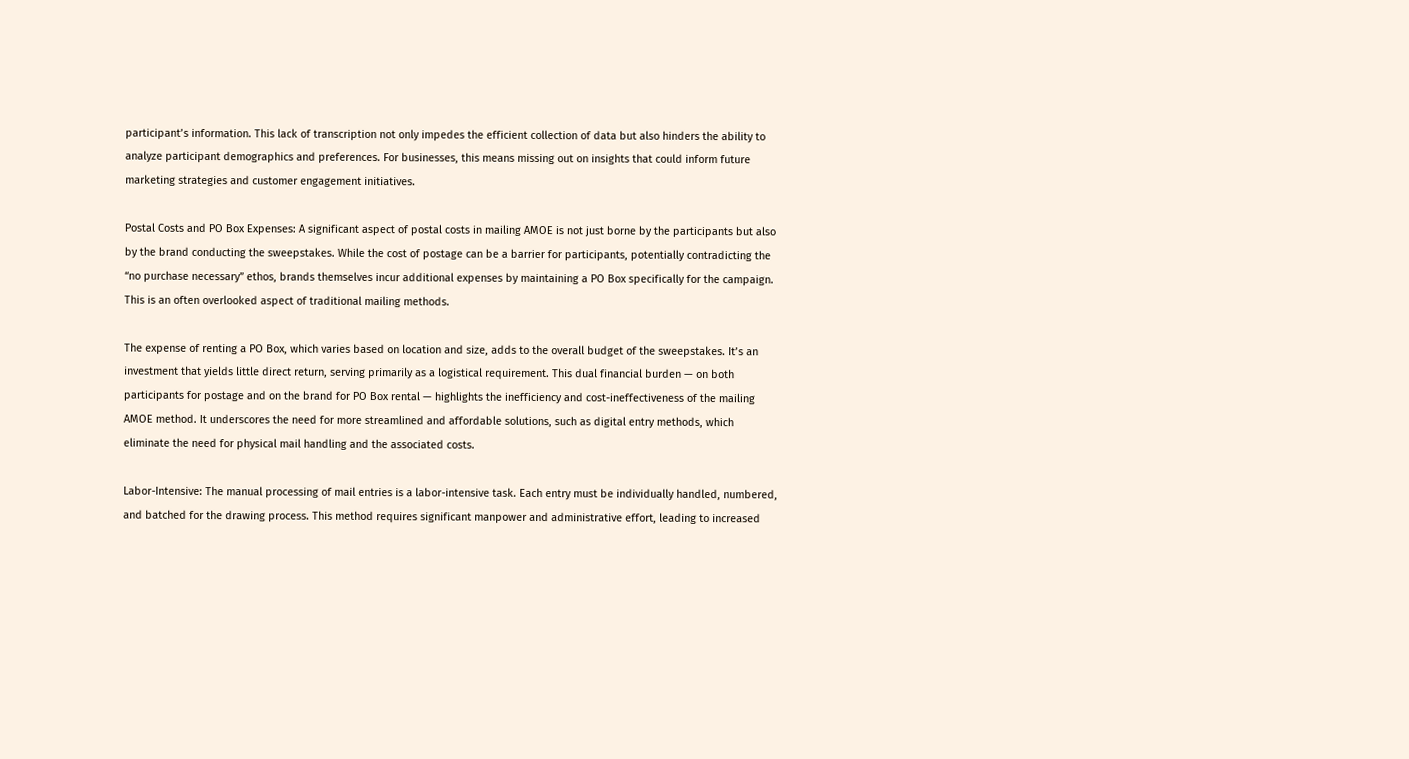participant’s information. This lack of transcription not only impedes the efficient collection of data but also hinders the ability to analyze participant demographics and preferences. For businesses, this means missing out on insights that could inform future marketing strategies and customer engagement initiatives.

Postal Costs and PO Box Expenses: A significant aspect of postal costs in mailing AMOE is not just borne by the participants but also by the brand conducting the sweepstakes. While the cost of postage can be a barrier for participants, potentially contradicting the “no purchase necessary” ethos, brands themselves incur additional expenses by maintaining a PO Box specifically for the campaign. This is an often overlooked aspect of traditional mailing methods.

The expense of renting a PO Box, which varies based on location and size, adds to the overall budget of the sweepstakes. It’s an investment that yields little direct return, serving primarily as a logistical requirement. This dual financial burden — on both participants for postage and on the brand for PO Box rental — highlights the inefficiency and cost-ineffectiveness of the mailing AMOE method. It underscores the need for more streamlined and affordable solutions, such as digital entry methods, which eliminate the need for physical mail handling and the associated costs.

Labor-Intensive: The manual processing of mail entries is a labor-intensive task. Each entry must be individually handled, numbered, and batched for the drawing process. This method requires significant manpower and administrative effort, leading to increased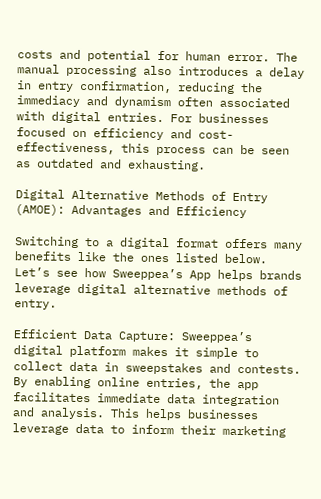costs and potential for human error. The manual processing also introduces a delay in entry confirmation, reducing the immediacy and dynamism often associated with digital entries. For businesses focused on efficiency and cost-effectiveness, this process can be seen as outdated and exhausting.

Digital Alternative Methods of Entry (AMOE): Advantages and Efficiency

Switching to a digital format offers many benefits like the ones listed below. Let’s see how Sweeppea’s App helps brands leverage digital alternative methods of entry.

Efficient Data Capture: Sweeppea’s digital platform makes it simple to collect data in sweepstakes and contests. By enabling online entries, the app facilitates immediate data integration and analysis. This helps businesses leverage data to inform their marketing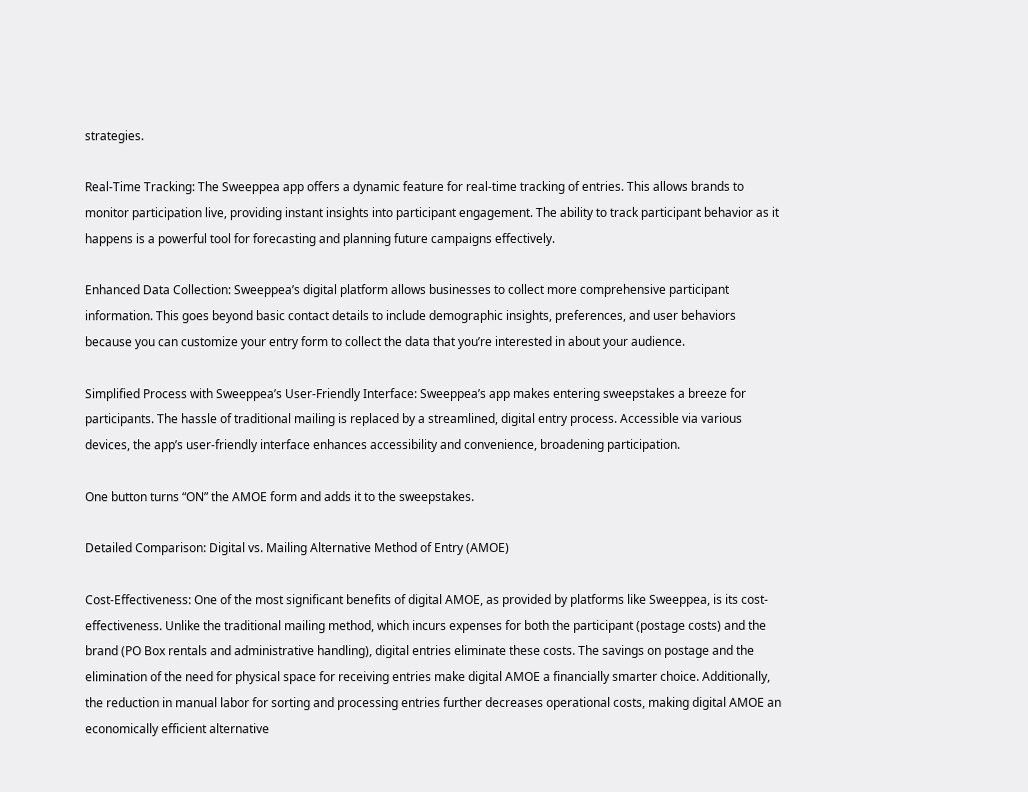strategies.

Real-Time Tracking: The Sweeppea app offers a dynamic feature for real-time tracking of entries. This allows brands to monitor participation live, providing instant insights into participant engagement. The ability to track participant behavior as it happens is a powerful tool for forecasting and planning future campaigns effectively.

Enhanced Data Collection: Sweeppea’s digital platform allows businesses to collect more comprehensive participant information. This goes beyond basic contact details to include demographic insights, preferences, and user behaviors because you can customize your entry form to collect the data that you’re interested in about your audience.

Simplified Process with Sweeppea’s User-Friendly Interface: Sweeppea’s app makes entering sweepstakes a breeze for participants. The hassle of traditional mailing is replaced by a streamlined, digital entry process. Accessible via various devices, the app’s user-friendly interface enhances accessibility and convenience, broadening participation.

One button turns “ON” the AMOE form and adds it to the sweepstakes.

Detailed Comparison: Digital vs. Mailing Alternative Method of Entry (AMOE)

Cost-Effectiveness: One of the most significant benefits of digital AMOE, as provided by platforms like Sweeppea, is its cost-effectiveness. Unlike the traditional mailing method, which incurs expenses for both the participant (postage costs) and the brand (PO Box rentals and administrative handling), digital entries eliminate these costs. The savings on postage and the elimination of the need for physical space for receiving entries make digital AMOE a financially smarter choice. Additionally, the reduction in manual labor for sorting and processing entries further decreases operational costs, making digital AMOE an economically efficient alternative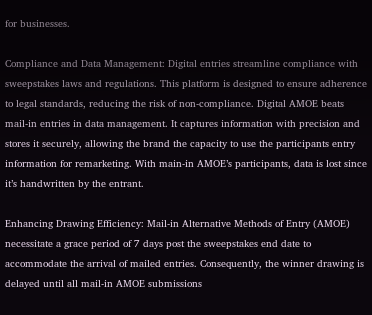for businesses.

Compliance and Data Management: Digital entries streamline compliance with sweepstakes laws and regulations. This platform is designed to ensure adherence to legal standards, reducing the risk of non-compliance. Digital AMOE beats mail-in entries in data management. It captures information with precision and stores it securely, allowing the brand the capacity to use the participants entry information for remarketing. With main-in AMOE’s participants, data is lost since it’s handwritten by the entrant.

Enhancing Drawing Efficiency: Mail-in Alternative Methods of Entry (AMOE) necessitate a grace period of 7 days post the sweepstakes end date to accommodate the arrival of mailed entries. Consequently, the winner drawing is delayed until all mail-in AMOE submissions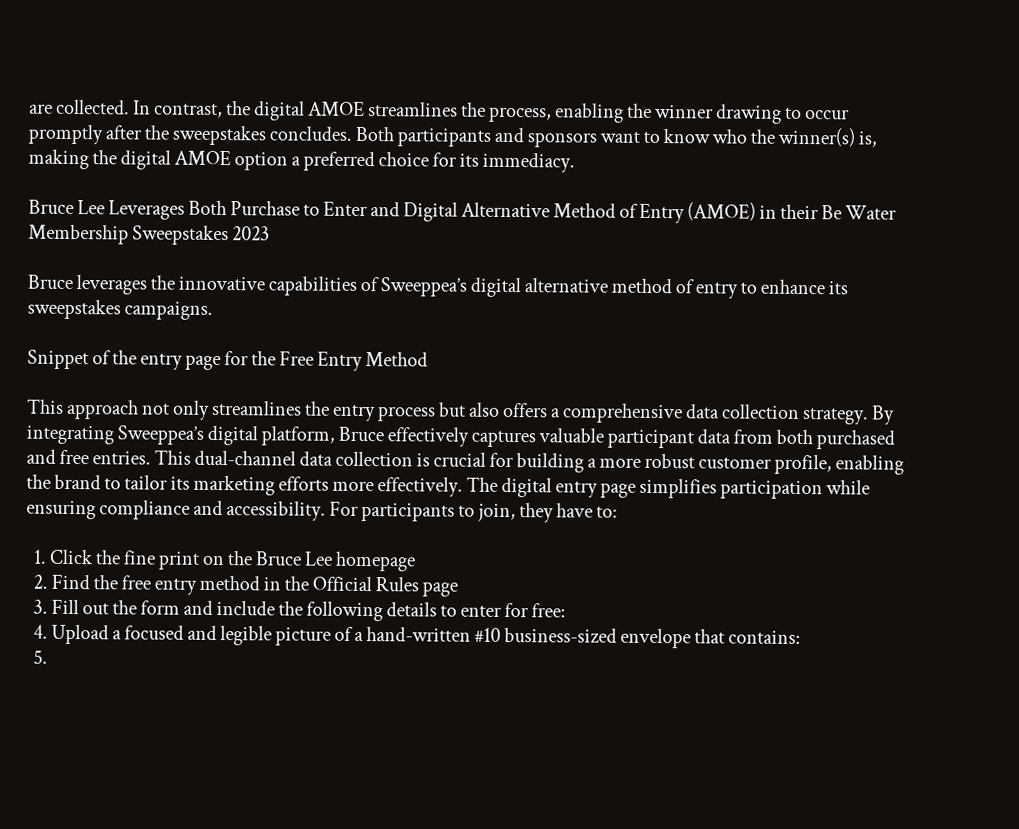are collected. In contrast, the digital AMOE streamlines the process, enabling the winner drawing to occur promptly after the sweepstakes concludes. Both participants and sponsors want to know who the winner(s) is, making the digital AMOE option a preferred choice for its immediacy.

Bruce Lee Leverages Both Purchase to Enter and Digital Alternative Method of Entry (AMOE) in their Be Water Membership Sweepstakes 2023

Bruce leverages the innovative capabilities of Sweeppea’s digital alternative method of entry to enhance its sweepstakes campaigns.

Snippet of the entry page for the Free Entry Method

This approach not only streamlines the entry process but also offers a comprehensive data collection strategy. By integrating Sweeppea’s digital platform, Bruce effectively captures valuable participant data from both purchased and free entries. This dual-channel data collection is crucial for building a more robust customer profile, enabling the brand to tailor its marketing efforts more effectively. The digital entry page simplifies participation while ensuring compliance and accessibility. For participants to join, they have to:

  1. Click the fine print on the Bruce Lee homepage
  2. Find the free entry method in the Official Rules page
  3. Fill out the form and include the following details to enter for free:
  4. Upload a focused and legible picture of a hand-written #10 business-sized envelope that contains:
  5.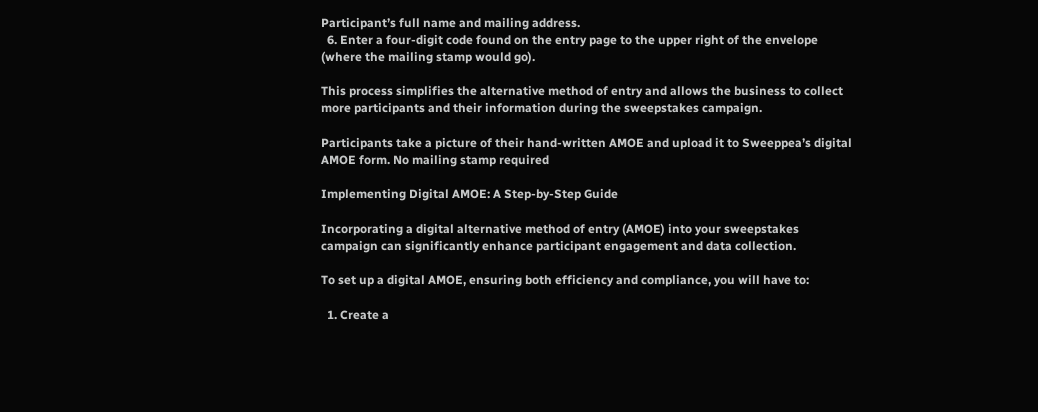Participant’s full name and mailing address.
  6. Enter a four-digit code found on the entry page to the upper right of the envelope (where the mailing stamp would go).

This process simplifies the alternative method of entry and allows the business to collect more participants and their information during the sweepstakes campaign.

Participants take a picture of their hand-written AMOE and upload it to Sweeppea’s digital AMOE form. No mailing stamp required

Implementing Digital AMOE: A Step-by-Step Guide

Incorporating a digital alternative method of entry (AMOE) into your sweepstakes campaign can significantly enhance participant engagement and data collection.

To set up a digital AMOE, ensuring both efficiency and compliance, you will have to:

  1. Create a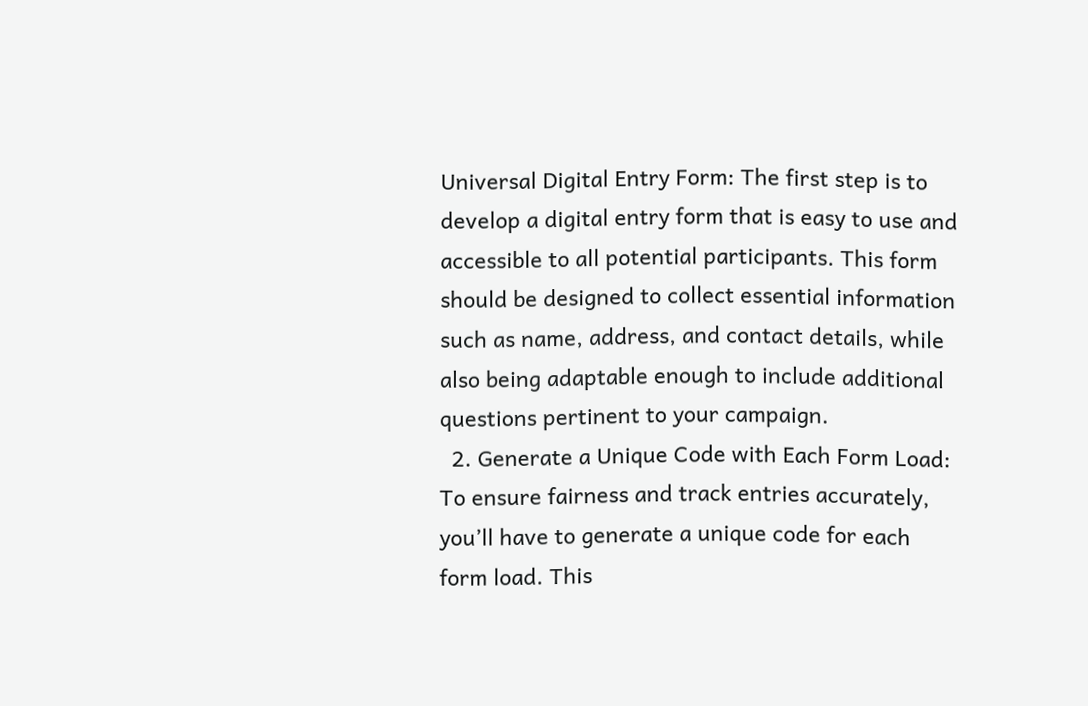Universal Digital Entry Form: The first step is to develop a digital entry form that is easy to use and accessible to all potential participants. This form should be designed to collect essential information such as name, address, and contact details, while also being adaptable enough to include additional questions pertinent to your campaign.
  2. Generate a Unique Code with Each Form Load: To ensure fairness and track entries accurately, you’ll have to generate a unique code for each form load. This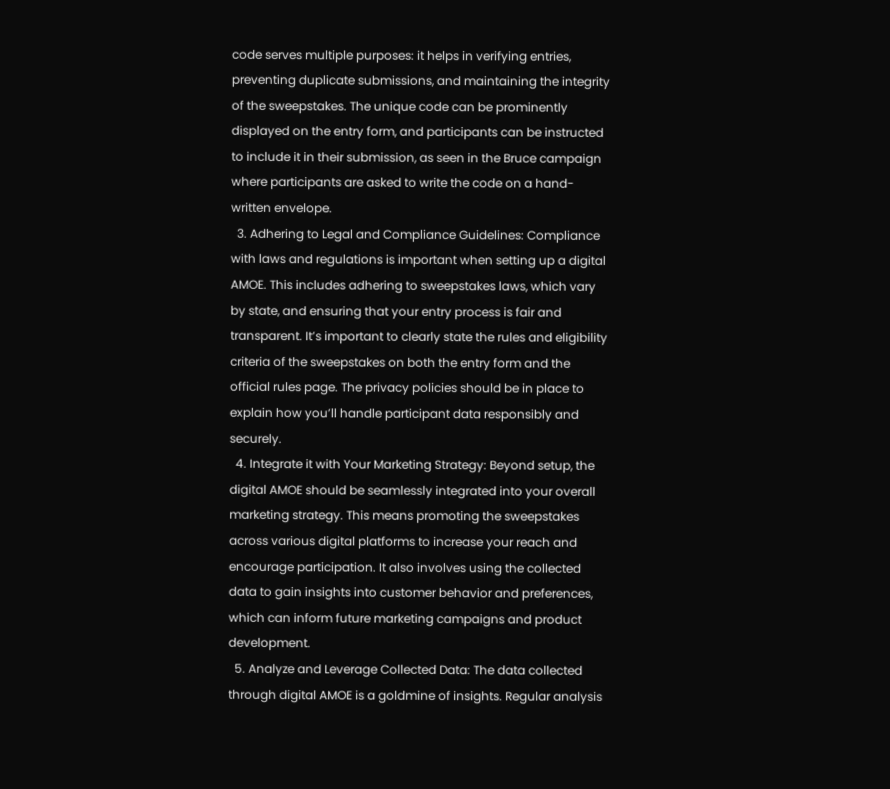code serves multiple purposes: it helps in verifying entries, preventing duplicate submissions, and maintaining the integrity of the sweepstakes. The unique code can be prominently displayed on the entry form, and participants can be instructed to include it in their submission, as seen in the Bruce campaign where participants are asked to write the code on a hand-written envelope.
  3. Adhering to Legal and Compliance Guidelines: Compliance with laws and regulations is important when setting up a digital AMOE. This includes adhering to sweepstakes laws, which vary by state, and ensuring that your entry process is fair and transparent. It’s important to clearly state the rules and eligibility criteria of the sweepstakes on both the entry form and the official rules page. The privacy policies should be in place to explain how you’ll handle participant data responsibly and securely.
  4. Integrate it with Your Marketing Strategy: Beyond setup, the digital AMOE should be seamlessly integrated into your overall marketing strategy. This means promoting the sweepstakes across various digital platforms to increase your reach and encourage participation. It also involves using the collected data to gain insights into customer behavior and preferences, which can inform future marketing campaigns and product development.
  5. Analyze and Leverage Collected Data: The data collected through digital AMOE is a goldmine of insights. Regular analysis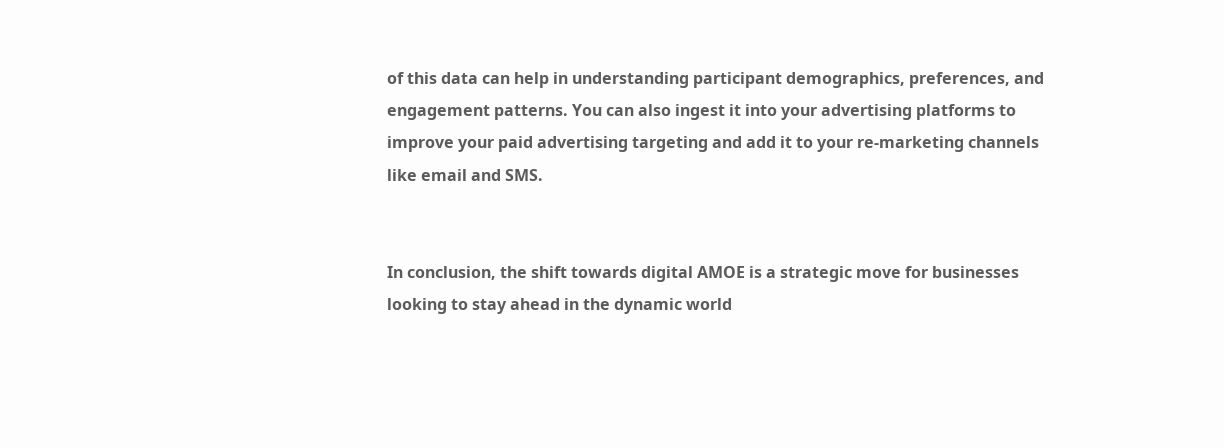of this data can help in understanding participant demographics, preferences, and engagement patterns. You can also ingest it into your advertising platforms to improve your paid advertising targeting and add it to your re-marketing channels like email and SMS.


In conclusion, the shift towards digital AMOE is a strategic move for businesses looking to stay ahead in the dynamic world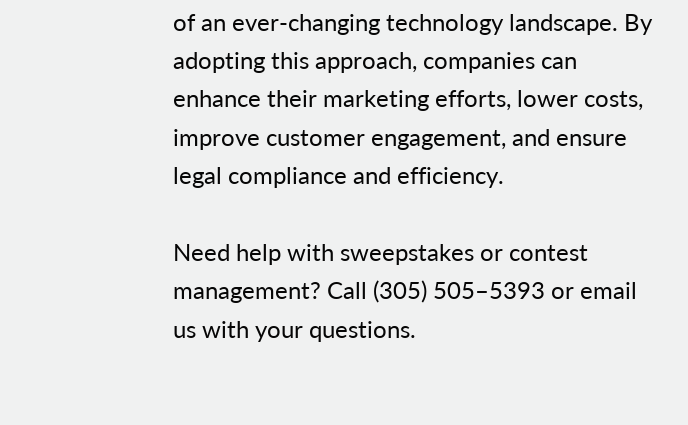of an ever-changing technology landscape. By adopting this approach, companies can enhance their marketing efforts, lower costs, improve customer engagement, and ensure legal compliance and efficiency.

Need help with sweepstakes or contest management? Call (305) 505–5393 or email us with your questions.